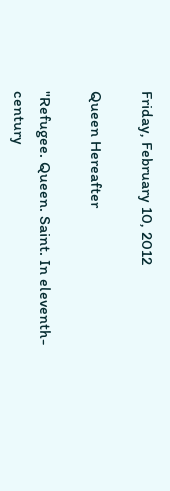Friday, February 10, 2012

Queen Hereafter

"Refugee. Queen. Saint. In eleventh-century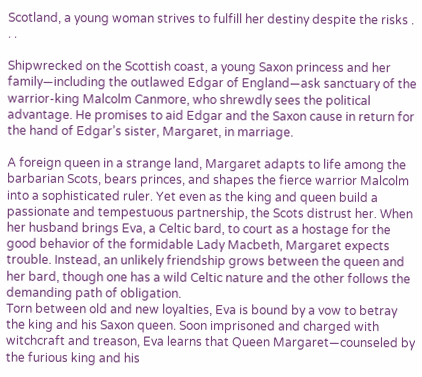Scotland, a young woman strives to fulfill her destiny despite the risks . . .

Shipwrecked on the Scottish coast, a young Saxon princess and her family—including the outlawed Edgar of England—ask sanctuary of the warrior-king Malcolm Canmore, who shrewdly sees the political advantage. He promises to aid Edgar and the Saxon cause in return for the hand of Edgar’s sister, Margaret, in marriage.

A foreign queen in a strange land, Margaret adapts to life among the barbarian Scots, bears princes, and shapes the fierce warrior Malcolm into a sophisticated ruler. Yet even as the king and queen build a passionate and tempestuous partnership, the Scots distrust her. When her husband brings Eva, a Celtic bard, to court as a hostage for the good behavior of the formidable Lady Macbeth, Margaret expects trouble. Instead, an unlikely friendship grows between the queen and her bard, though one has a wild Celtic nature and the other follows the demanding path of obligation.
Torn between old and new loyalties, Eva is bound by a vow to betray the king and his Saxon queen. Soon imprisoned and charged with witchcraft and treason, Eva learns that Queen Margaret—counseled by the furious king and his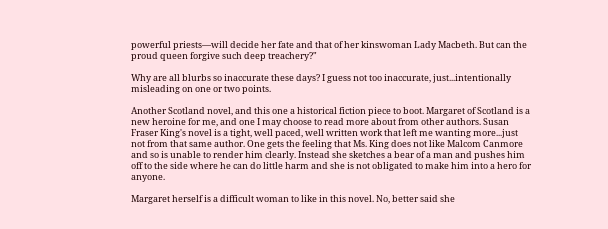powerful priests—will decide her fate and that of her kinswoman Lady Macbeth. But can the proud queen forgive such deep treachery?"

Why are all blurbs so inaccurate these days? I guess not too inaccurate, just...intentionally misleading on one or two points.

Another Scotland novel, and this one a historical fiction piece to boot. Margaret of Scotland is a new heroine for me, and one I may choose to read more about from other authors. Susan Fraser King's novel is a tight, well paced, well written work that left me wanting more...just not from that same author. One gets the feeling that Ms. King does not like Malcom Canmore and so is unable to render him clearly. Instead she sketches a bear of a man and pushes him off to the side where he can do little harm and she is not obligated to make him into a hero for anyone.

Margaret herself is a difficult woman to like in this novel. No, better said she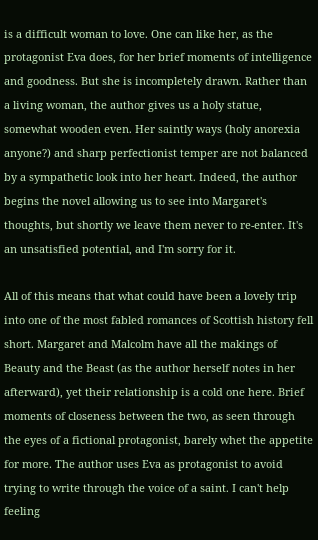is a difficult woman to love. One can like her, as the protagonist Eva does, for her brief moments of intelligence and goodness. But she is incompletely drawn. Rather than a living woman, the author gives us a holy statue, somewhat wooden even. Her saintly ways (holy anorexia anyone?) and sharp perfectionist temper are not balanced by a sympathetic look into her heart. Indeed, the author begins the novel allowing us to see into Margaret's thoughts, but shortly we leave them never to re-enter. It's an unsatisfied potential, and I'm sorry for it.

All of this means that what could have been a lovely trip into one of the most fabled romances of Scottish history fell short. Margaret and Malcolm have all the makings of Beauty and the Beast (as the author herself notes in her afterward), yet their relationship is a cold one here. Brief moments of closeness between the two, as seen through the eyes of a fictional protagonist, barely whet the appetite for more. The author uses Eva as protagonist to avoid trying to write through the voice of a saint. I can't help feeling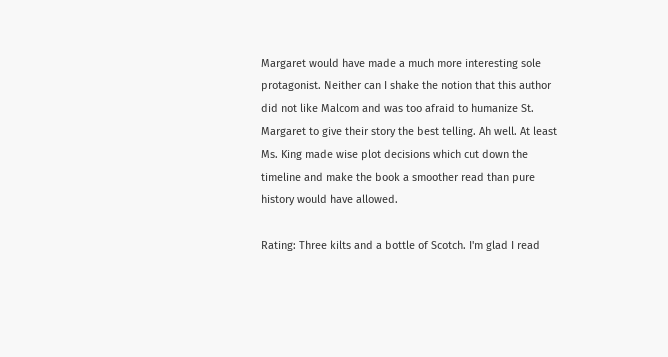Margaret would have made a much more interesting sole protagonist. Neither can I shake the notion that this author did not like Malcom and was too afraid to humanize St. Margaret to give their story the best telling. Ah well. At least Ms. King made wise plot decisions which cut down the timeline and make the book a smoother read than pure history would have allowed.

Rating: Three kilts and a bottle of Scotch. I'm glad I read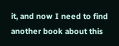it, and now I need to find another book about this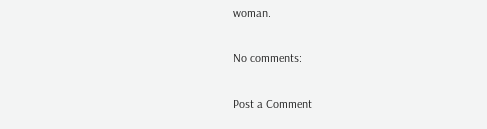woman.

No comments:

Post a Comment